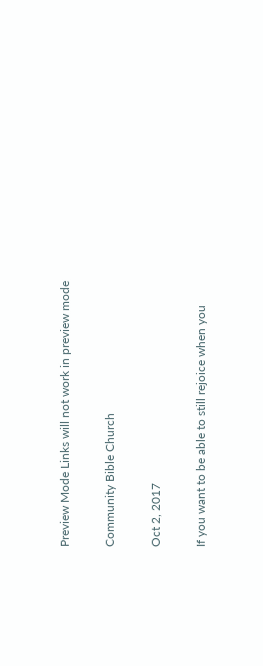Preview Mode Links will not work in preview mode

Community Bible Church

Oct 2, 2017

If you want to be able to still rejoice when you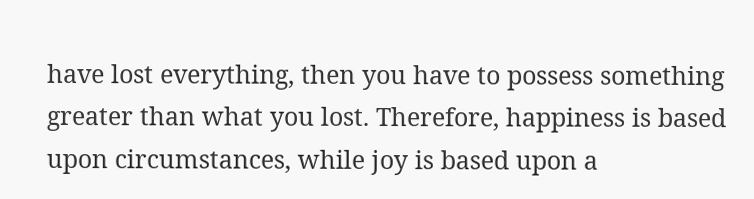have lost everything, then you have to possess something greater than what you lost. Therefore, happiness is based upon circumstances, while joy is based upon a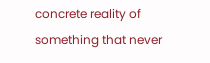concrete reality of something that never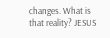changes. What is that reality? JESUS